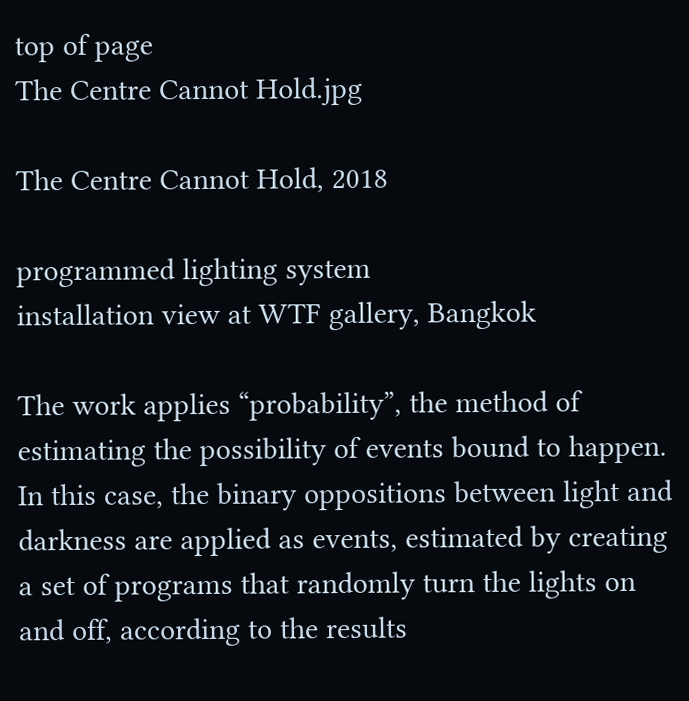top of page
The Centre Cannot Hold.jpg

The Centre Cannot Hold, 2018

programmed lighting system
installation view at WTF gallery, Bangkok

The work applies “probability”, the method of estimating the possibility of events bound to happen. In this case, the binary oppositions between light and darkness are applied as events, estimated by creating a set of programs that randomly turn the lights on and off, according to the results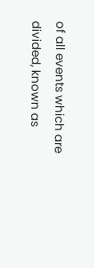of all events which are divided, known as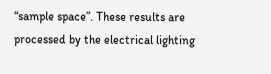“sample space”. These results are processed by the electrical lighting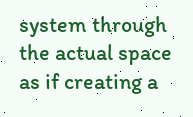system through the actual space as if creating a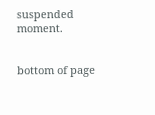suspended moment.


bottom of page